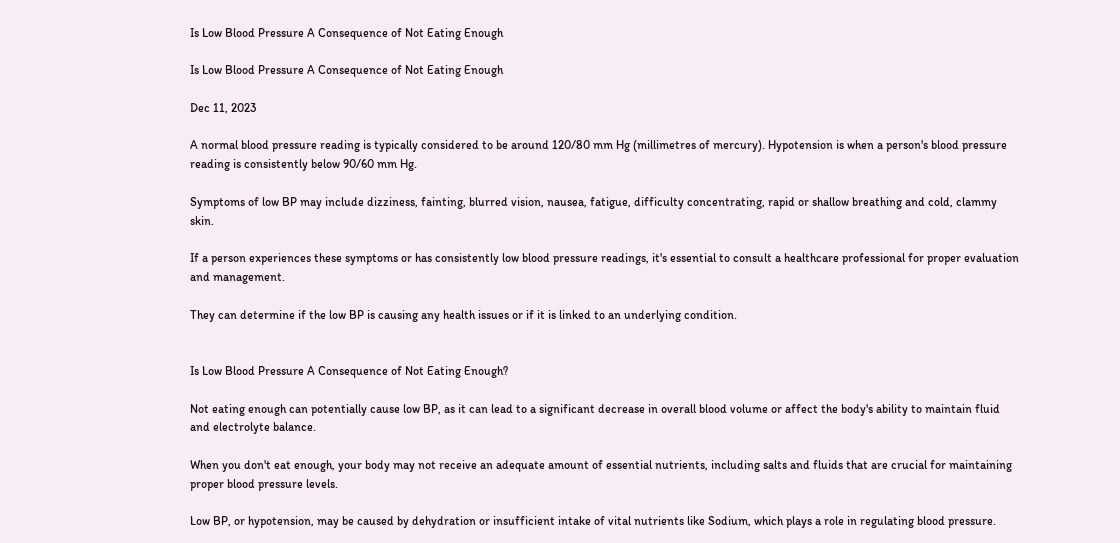Is Low Blood Pressure A Consequence of Not Eating Enough

Is Low Blood Pressure A Consequence of Not Eating Enough

Dec 11, 2023

A normal blood pressure reading is typically considered to be around 120/80 mm Hg (millimetres of mercury). Hypotension is when a person's blood pressure reading is consistently below 90/60 mm Hg.

Symptoms of low BP may include dizziness, fainting, blurred vision, nausea, fatigue, difficulty concentrating, rapid or shallow breathing and cold, clammy skin.

If a person experiences these symptoms or has consistently low blood pressure readings, it's essential to consult a healthcare professional for proper evaluation and management.

They can determine if the low BP is causing any health issues or if it is linked to an underlying condition.


Is Low Blood Pressure A Consequence of Not Eating Enough?

Not eating enough can potentially cause low BP, as it can lead to a significant decrease in overall blood volume or affect the body's ability to maintain fluid and electrolyte balance.

When you don't eat enough, your body may not receive an adequate amount of essential nutrients, including salts and fluids that are crucial for maintaining proper blood pressure levels.

Low BP, or hypotension, may be caused by dehydration or insufficient intake of vital nutrients like Sodium, which plays a role in regulating blood pressure.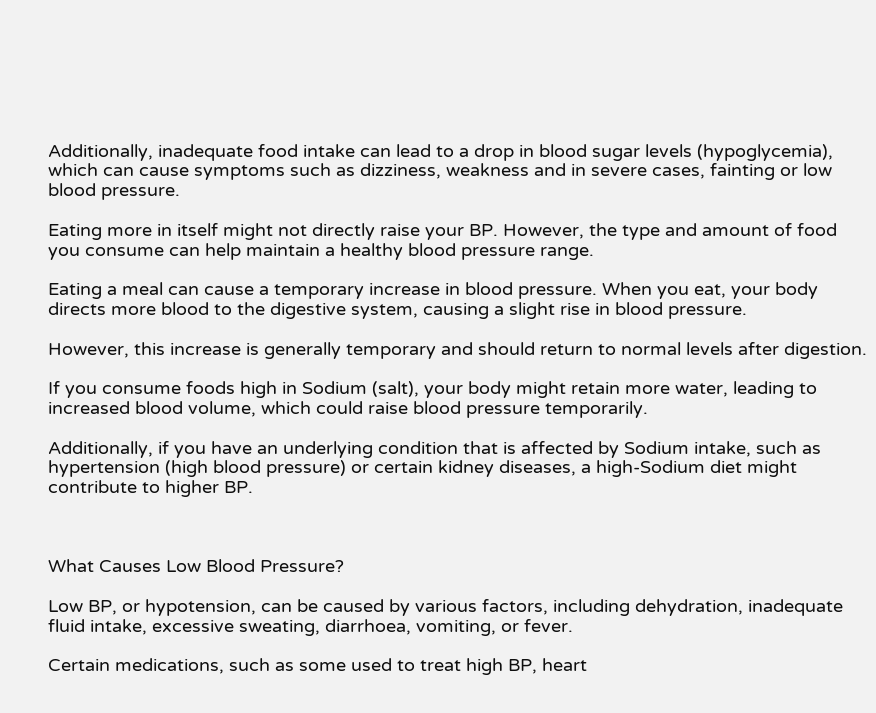Additionally, inadequate food intake can lead to a drop in blood sugar levels (hypoglycemia), which can cause symptoms such as dizziness, weakness and in severe cases, fainting or low blood pressure.

Eating more in itself might not directly raise your BP. However, the type and amount of food you consume can help maintain a healthy blood pressure range.

Eating a meal can cause a temporary increase in blood pressure. When you eat, your body directs more blood to the digestive system, causing a slight rise in blood pressure.

However, this increase is generally temporary and should return to normal levels after digestion.

If you consume foods high in Sodium (salt), your body might retain more water, leading to increased blood volume, which could raise blood pressure temporarily.

Additionally, if you have an underlying condition that is affected by Sodium intake, such as hypertension (high blood pressure) or certain kidney diseases, a high-Sodium diet might contribute to higher BP.



What Causes Low Blood Pressure?

Low BP, or hypotension, can be caused by various factors, including dehydration, inadequate fluid intake, excessive sweating, diarrhoea, vomiting, or fever.

Certain medications, such as some used to treat high BP, heart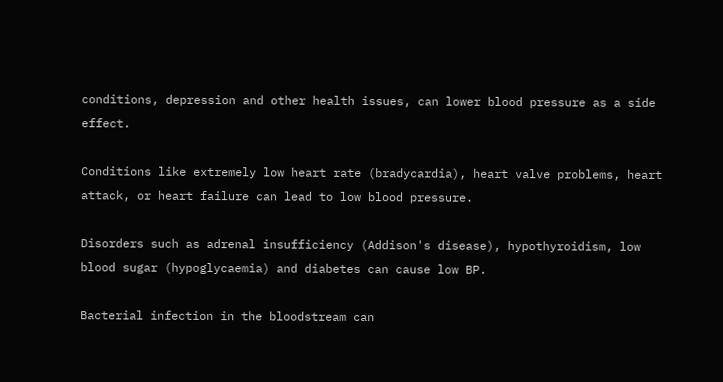conditions, depression and other health issues, can lower blood pressure as a side effect.

Conditions like extremely low heart rate (bradycardia), heart valve problems, heart attack, or heart failure can lead to low blood pressure.

Disorders such as adrenal insufficiency (Addison's disease), hypothyroidism, low blood sugar (hypoglycaemia) and diabetes can cause low BP.

Bacterial infection in the bloodstream can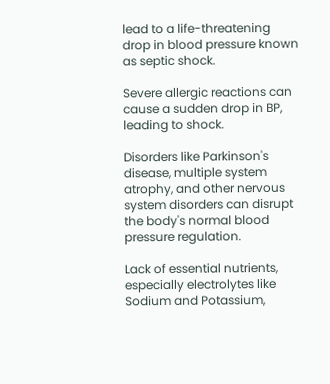lead to a life-threatening drop in blood pressure known as septic shock.

Severe allergic reactions can cause a sudden drop in BP, leading to shock.

Disorders like Parkinson's disease, multiple system atrophy, and other nervous system disorders can disrupt the body's normal blood pressure regulation.

Lack of essential nutrients, especially electrolytes like Sodium and Potassium,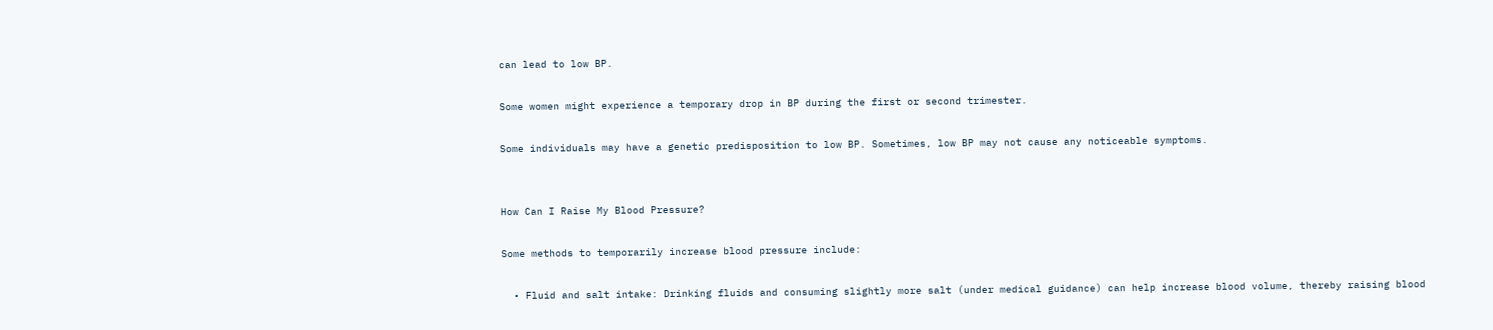can lead to low BP.

Some women might experience a temporary drop in BP during the first or second trimester.

Some individuals may have a genetic predisposition to low BP. Sometimes, low BP may not cause any noticeable symptoms.


How Can I Raise My Blood Pressure?

Some methods to temporarily increase blood pressure include:

  • Fluid and salt intake: Drinking fluids and consuming slightly more salt (under medical guidance) can help increase blood volume, thereby raising blood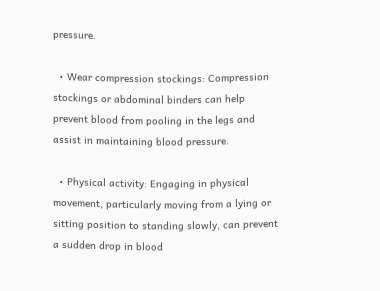pressure.

  • Wear compression stockings: Compression stockings or abdominal binders can help prevent blood from pooling in the legs and assist in maintaining blood pressure.

  • Physical activity: Engaging in physical movement, particularly moving from a lying or sitting position to standing slowly, can prevent a sudden drop in blood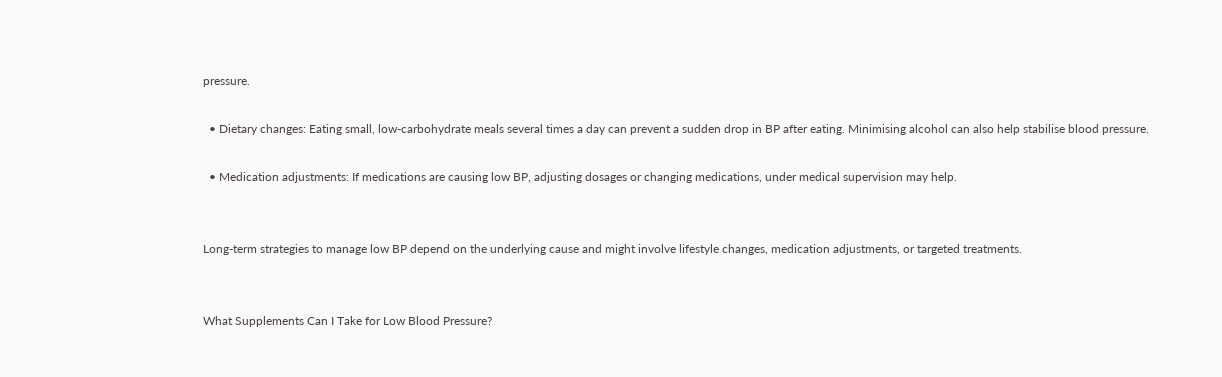pressure.

  • Dietary changes: Eating small, low-carbohydrate meals several times a day can prevent a sudden drop in BP after eating. Minimising alcohol can also help stabilise blood pressure.

  • Medication adjustments: If medications are causing low BP, adjusting dosages or changing medications, under medical supervision may help.


Long-term strategies to manage low BP depend on the underlying cause and might involve lifestyle changes, medication adjustments, or targeted treatments.


What Supplements Can I Take for Low Blood Pressure?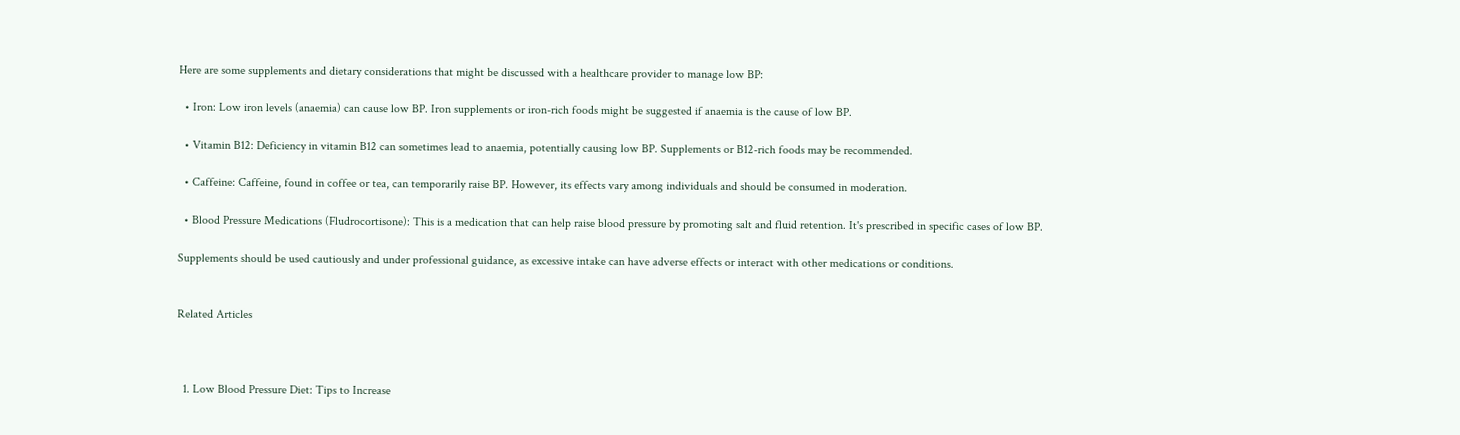Here are some supplements and dietary considerations that might be discussed with a healthcare provider to manage low BP:

  • Iron: Low iron levels (anaemia) can cause low BP. Iron supplements or iron-rich foods might be suggested if anaemia is the cause of low BP.

  • Vitamin B12: Deficiency in vitamin B12 can sometimes lead to anaemia, potentially causing low BP. Supplements or B12-rich foods may be recommended.

  • Caffeine: Caffeine, found in coffee or tea, can temporarily raise BP. However, its effects vary among individuals and should be consumed in moderation.

  • Blood Pressure Medications (Fludrocortisone): This is a medication that can help raise blood pressure by promoting salt and fluid retention. It's prescribed in specific cases of low BP.

Supplements should be used cautiously and under professional guidance, as excessive intake can have adverse effects or interact with other medications or conditions.


Related Articles



  1. Low Blood Pressure Diet: Tips to Increase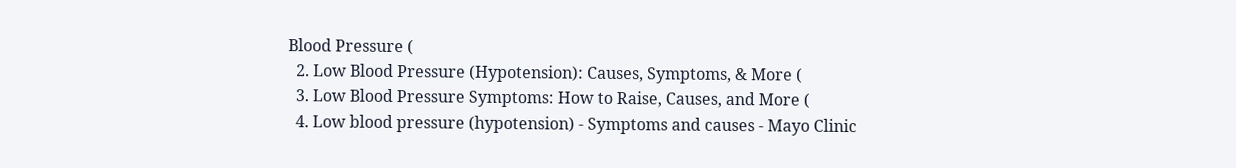Blood Pressure (
  2. Low Blood Pressure (Hypotension): Causes, Symptoms, & More (
  3. Low Blood Pressure Symptoms: How to Raise, Causes, and More (
  4. Low blood pressure (hypotension) - Symptoms and causes - Mayo Clinic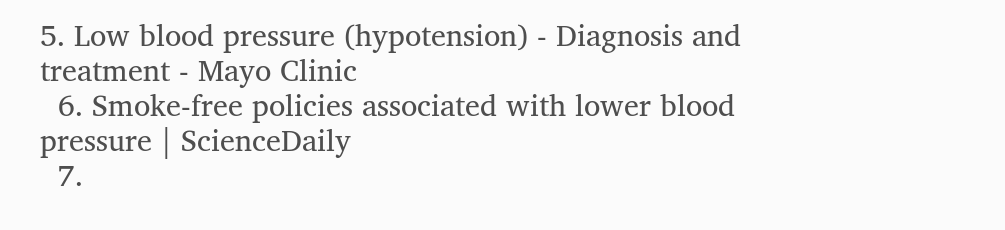5. Low blood pressure (hypotension) - Diagnosis and treatment - Mayo Clinic
  6. Smoke-free policies associated with lower blood pressure | ScienceDaily
  7.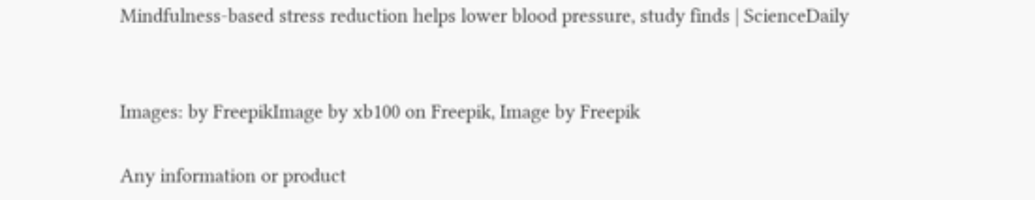Mindfulness-based stress reduction helps lower blood pressure, study finds | ScienceDaily


Images: by FreepikImage by xb100 on Freepik, Image by Freepik

Any information or product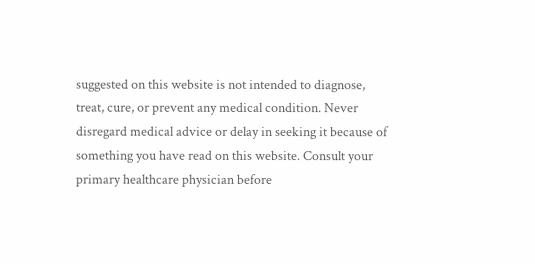suggested on this website is not intended to diagnose, treat, cure, or prevent any medical condition. Never disregard medical advice or delay in seeking it because of something you have read on this website. Consult your primary healthcare physician before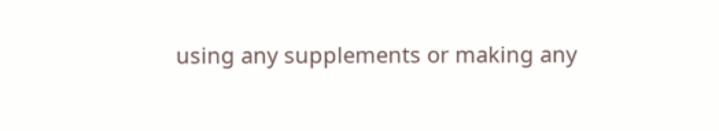using any supplements or making any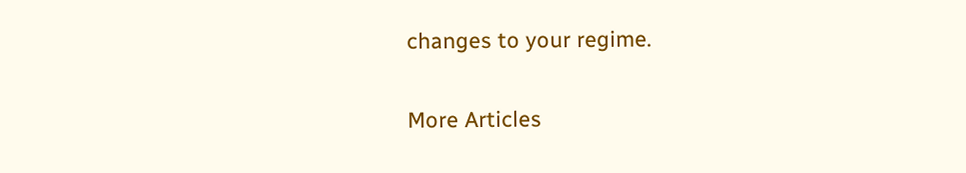changes to your regime.

More Articles